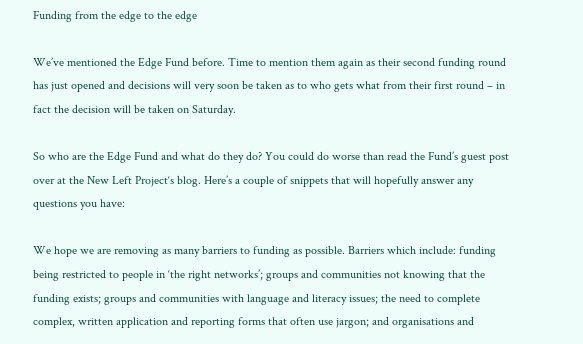Funding from the edge to the edge

We’ve mentioned the Edge Fund before. Time to mention them again as their second funding round has just opened and decisions will very soon be taken as to who gets what from their first round – in fact the decision will be taken on Saturday.

So who are the Edge Fund and what do they do? You could do worse than read the Fund’s guest post over at the New Left Project‘s blog. Here’s a couple of snippets that will hopefully answer any questions you have:

We hope we are removing as many barriers to funding as possible. Barriers which include: funding being restricted to people in ‘the right networks’; groups and communities not knowing that the funding exists; groups and communities with language and literacy issues; the need to complete complex, written application and reporting forms that often use jargon; and organisations and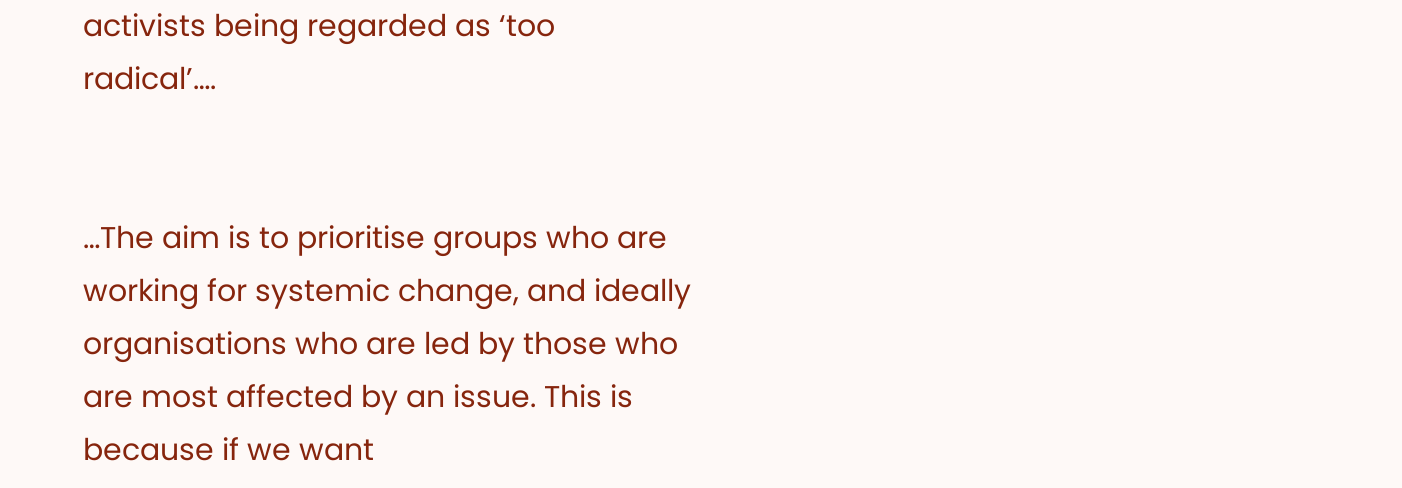activists being regarded as ‘too radical’….


…The aim is to prioritise groups who are working for systemic change, and ideally organisations who are led by those who are most affected by an issue. This is because if we want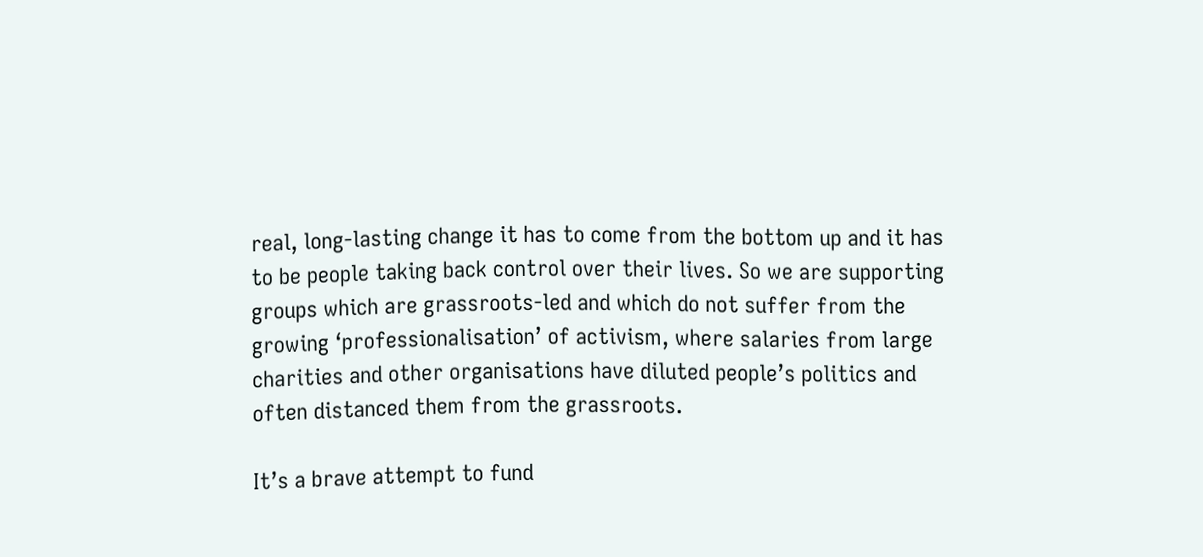real, long-lasting change it has to come from the bottom up and it has to be people taking back control over their lives. So we are supporting groups which are grassroots-led and which do not suffer from the growing ‘professionalisation’ of activism, where salaries from large charities and other organisations have diluted people’s politics and often distanced them from the grassroots.

It’s a brave attempt to fund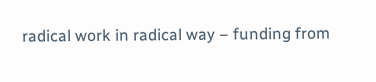radical work in radical way – funding from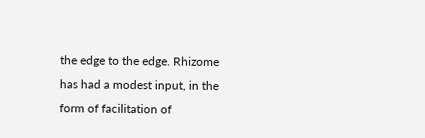the edge to the edge. Rhizome has had a modest input, in the form of facilitation of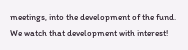meetings, into the development of the fund. We watch that development with interest!